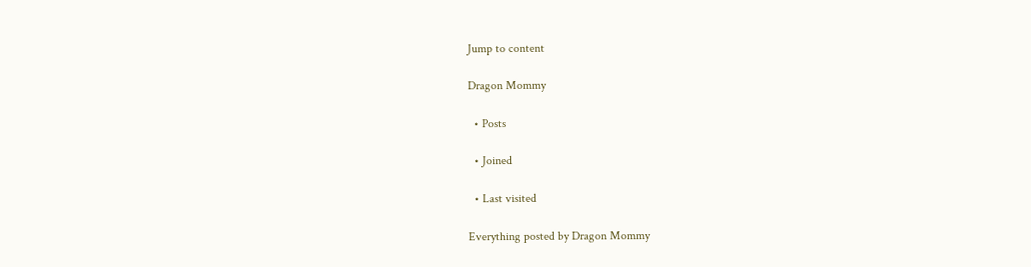Jump to content

Dragon Mommy

  • Posts

  • Joined

  • Last visited

Everything posted by Dragon Mommy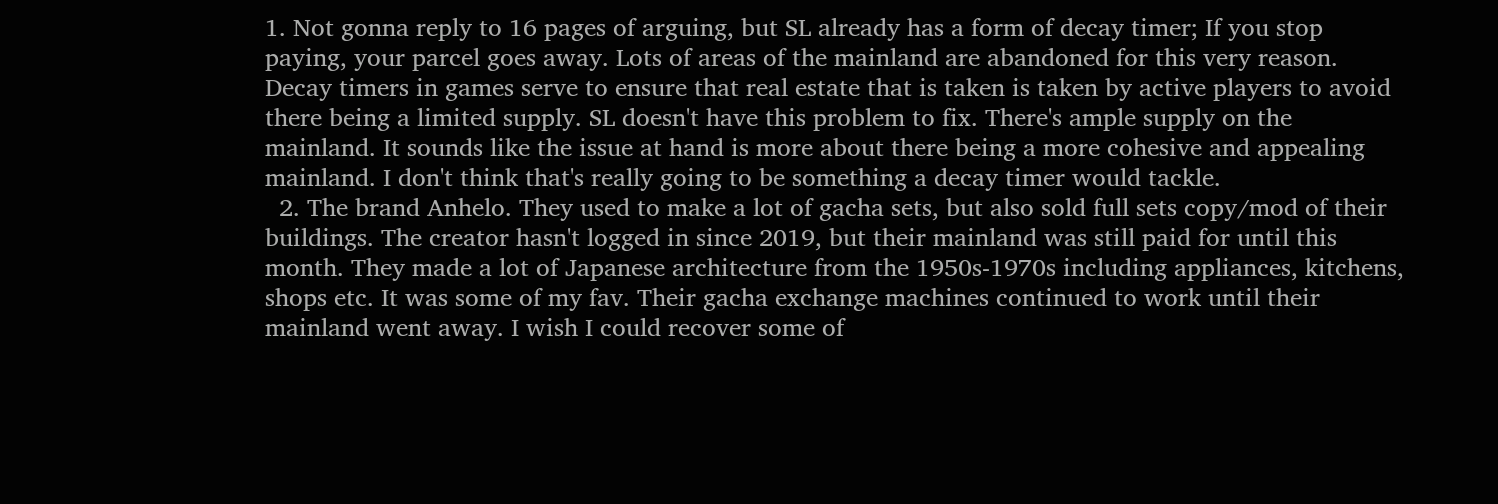1. Not gonna reply to 16 pages of arguing, but SL already has a form of decay timer; If you stop paying, your parcel goes away. Lots of areas of the mainland are abandoned for this very reason. Decay timers in games serve to ensure that real estate that is taken is taken by active players to avoid there being a limited supply. SL doesn't have this problem to fix. There's ample supply on the mainland. It sounds like the issue at hand is more about there being a more cohesive and appealing mainland. I don't think that's really going to be something a decay timer would tackle.
  2. The brand Anhelo. They used to make a lot of gacha sets, but also sold full sets copy/mod of their buildings. The creator hasn't logged in since 2019, but their mainland was still paid for until this month. They made a lot of Japanese architecture from the 1950s-1970s including appliances, kitchens, shops etc. It was some of my fav. Their gacha exchange machines continued to work until their mainland went away. I wish I could recover some of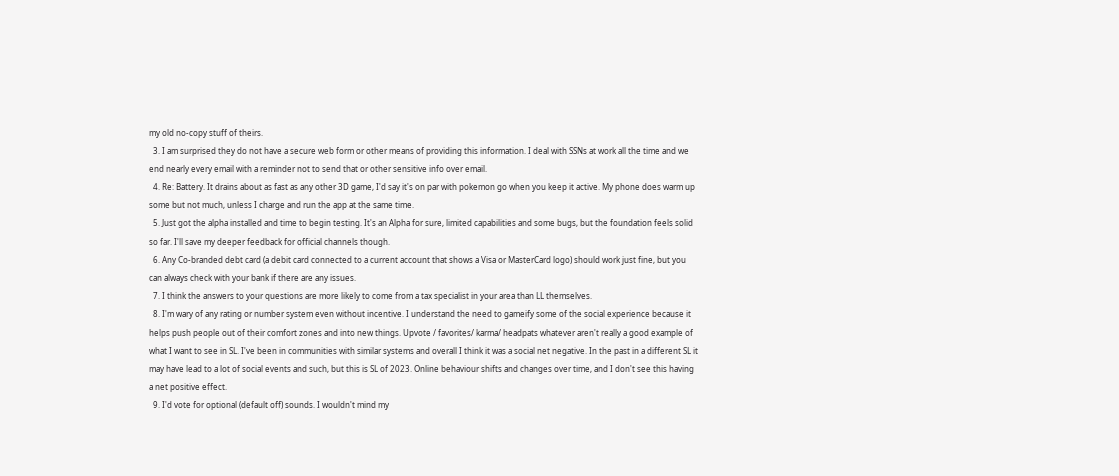my old no-copy stuff of theirs.
  3. I am surprised they do not have a secure web form or other means of providing this information. I deal with SSNs at work all the time and we end nearly every email with a reminder not to send that or other sensitive info over email.
  4. Re: Battery. It drains about as fast as any other 3D game, I'd say it's on par with pokemon go when you keep it active. My phone does warm up some but not much, unless I charge and run the app at the same time.
  5. Just got the alpha installed and time to begin testing. It's an Alpha for sure, limited capabilities and some bugs, but the foundation feels solid so far. I'll save my deeper feedback for official channels though.
  6. Any Co-branded debt card (a debit card connected to a current account that shows a Visa or MasterCard logo) should work just fine, but you can always check with your bank if there are any issues.
  7. I think the answers to your questions are more likely to come from a tax specialist in your area than LL themselves.
  8. I'm wary of any rating or number system even without incentive. I understand the need to gameify some of the social experience because it helps push people out of their comfort zones and into new things. Upvote / favorites/ karma/ headpats whatever aren't really a good example of what I want to see in SL. I've been in communities with similar systems and overall I think it was a social net negative. In the past in a different SL it may have lead to a lot of social events and such, but this is SL of 2023. Online behaviour shifts and changes over time, and I don't see this having a net positive effect.
  9. I'd vote for optional (default off) sounds. I wouldn't mind my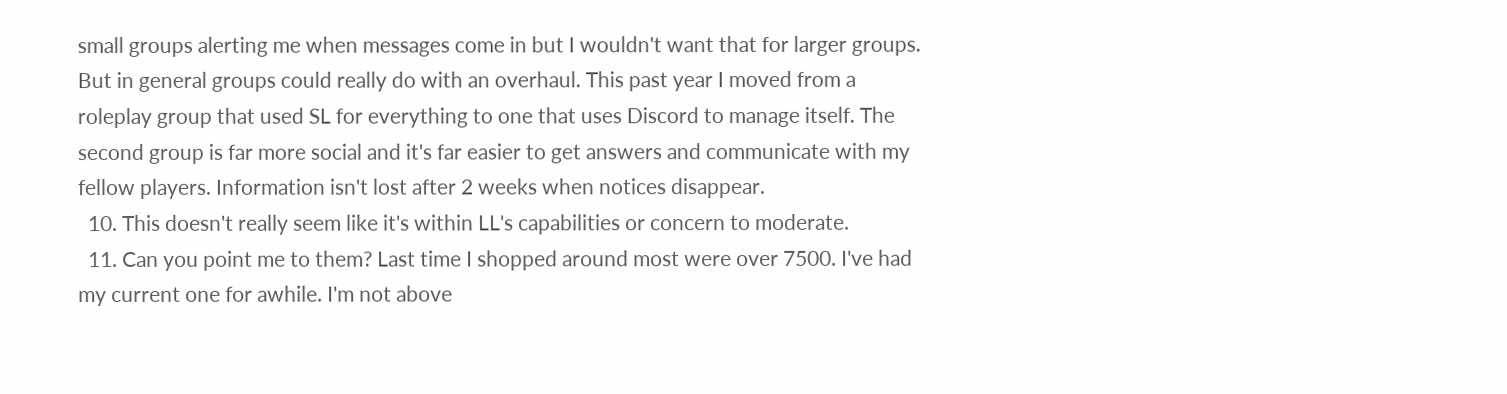small groups alerting me when messages come in but I wouldn't want that for larger groups. But in general groups could really do with an overhaul. This past year I moved from a roleplay group that used SL for everything to one that uses Discord to manage itself. The second group is far more social and it's far easier to get answers and communicate with my fellow players. Information isn't lost after 2 weeks when notices disappear.
  10. This doesn't really seem like it's within LL's capabilities or concern to moderate.
  11. Can you point me to them? Last time I shopped around most were over 7500. I've had my current one for awhile. I'm not above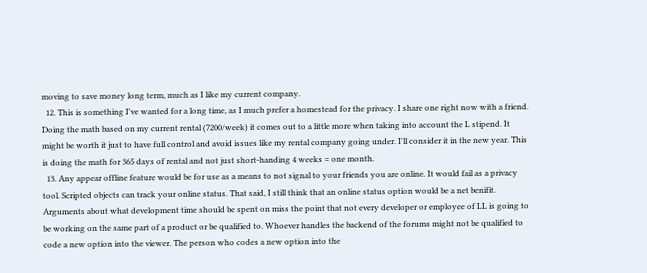moving to save money long term, much as I like my current company.
  12. This is something I've wanted for a long time, as I much prefer a homestead for the privacy. I share one right now with a friend. Doing the math based on my current rental (7200/week) it comes out to a little more when taking into account the L stipend. It might be worth it just to have full control and avoid issues like my rental company going under. I'll consider it in the new year. This is doing the math for 365 days of rental and not just short-handing 4 weeks = one month.
  13. Any appear offline feature would be for use as a means to not signal to your friends you are online. It would fail as a privacy tool. Scripted objects can track your online status. That said, I still think that an online status option would be a net benifit. Arguments about what development time should be spent on miss the point that not every developer or employee of LL is going to be working on the same part of a product or be qualified to. Whoever handles the backend of the forums might not be qualified to code a new option into the viewer. The person who codes a new option into the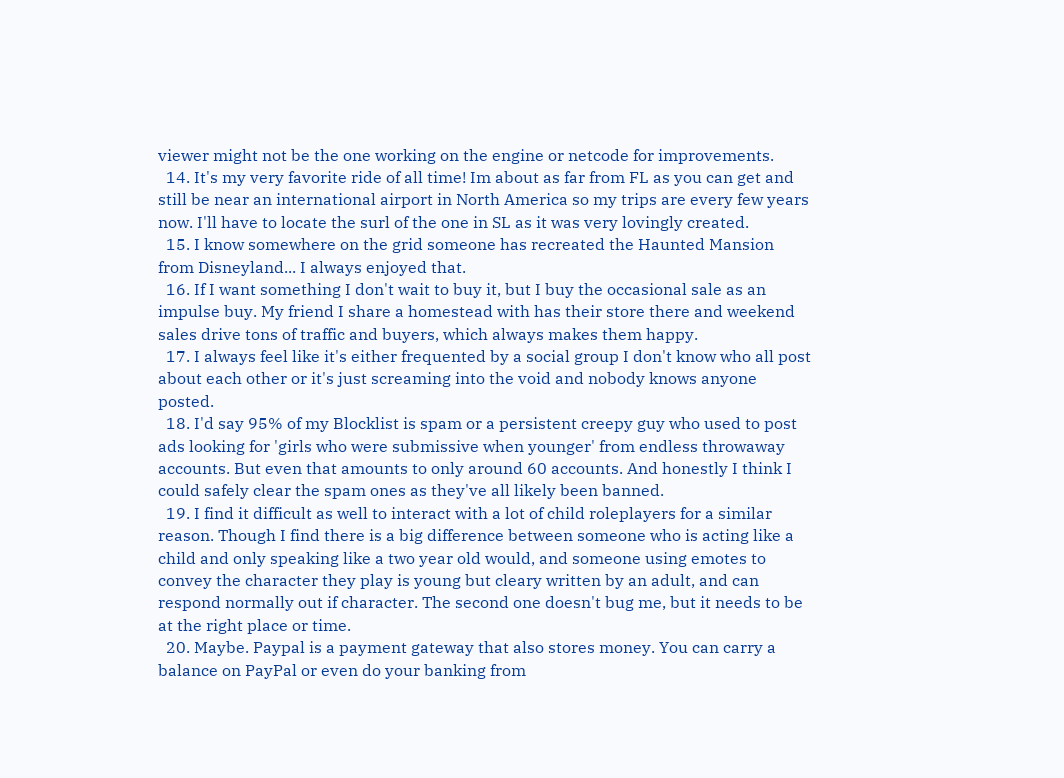viewer might not be the one working on the engine or netcode for improvements.
  14. It's my very favorite ride of all time! Im about as far from FL as you can get and still be near an international airport in North America so my trips are every few years now. I'll have to locate the surl of the one in SL as it was very lovingly created.
  15. I know somewhere on the grid someone has recreated the Haunted Mansion from Disneyland... I always enjoyed that.
  16. If I want something I don't wait to buy it, but I buy the occasional sale as an impulse buy. My friend I share a homestead with has their store there and weekend sales drive tons of traffic and buyers, which always makes them happy.
  17. I always feel like it's either frequented by a social group I don't know who all post about each other or it's just screaming into the void and nobody knows anyone posted.
  18. I'd say 95% of my Blocklist is spam or a persistent creepy guy who used to post ads looking for 'girls who were submissive when younger' from endless throwaway accounts. But even that amounts to only around 60 accounts. And honestly I think I could safely clear the spam ones as they've all likely been banned.
  19. I find it difficult as well to interact with a lot of child roleplayers for a similar reason. Though I find there is a big difference between someone who is acting like a child and only speaking like a two year old would, and someone using emotes to convey the character they play is young but cleary written by an adult, and can respond normally out if character. The second one doesn't bug me, but it needs to be at the right place or time.
  20. Maybe. Paypal is a payment gateway that also stores money. You can carry a balance on PayPal or even do your banking from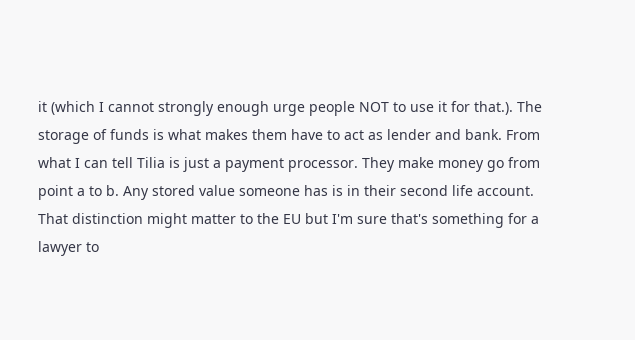it (which I cannot strongly enough urge people NOT to use it for that.). The storage of funds is what makes them have to act as lender and bank. From what I can tell Tilia is just a payment processor. They make money go from point a to b. Any stored value someone has is in their second life account. That distinction might matter to the EU but I'm sure that's something for a lawyer to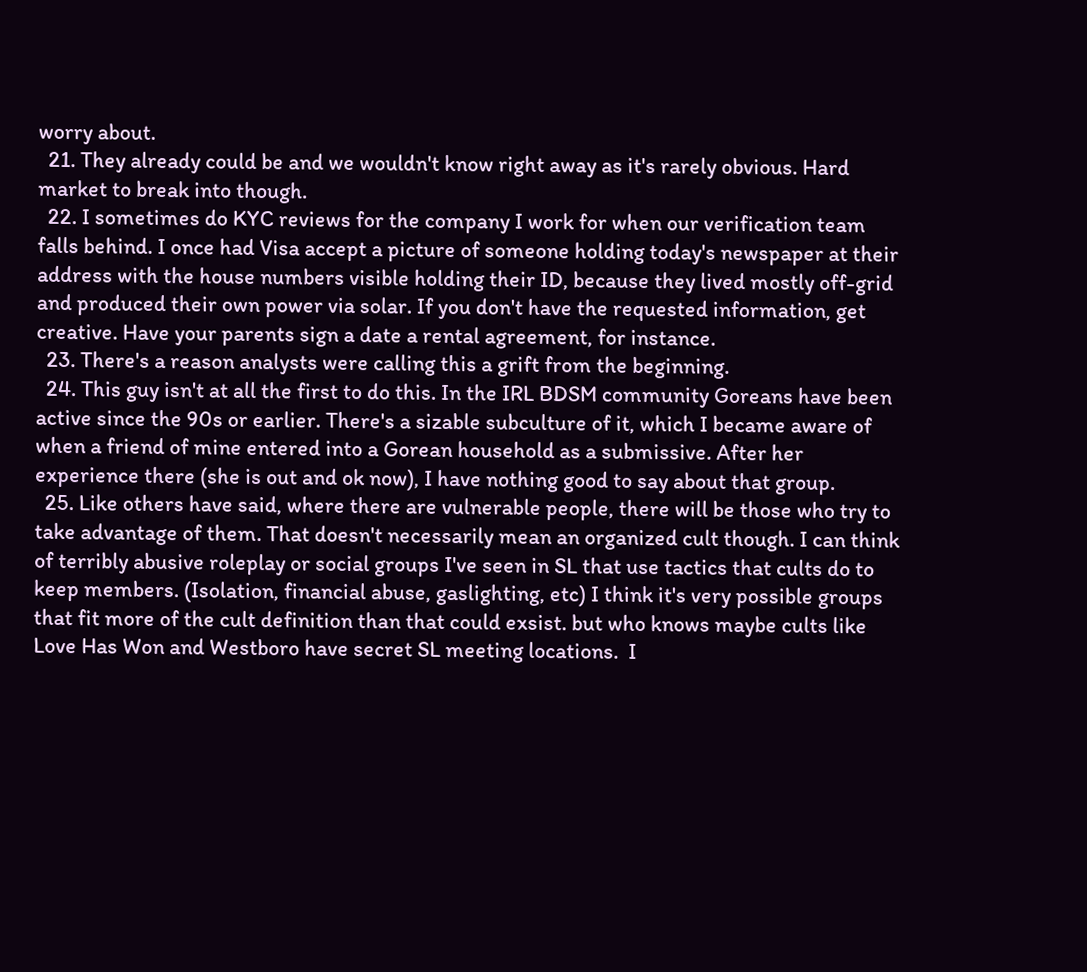worry about.
  21. They already could be and we wouldn't know right away as it's rarely obvious. Hard market to break into though.
  22. I sometimes do KYC reviews for the company I work for when our verification team falls behind. I once had Visa accept a picture of someone holding today's newspaper at their address with the house numbers visible holding their ID, because they lived mostly off-grid and produced their own power via solar. If you don't have the requested information, get creative. Have your parents sign a date a rental agreement, for instance.
  23. There's a reason analysts were calling this a grift from the beginning.
  24. This guy isn't at all the first to do this. In the IRL BDSM community Goreans have been active since the 90s or earlier. There's a sizable subculture of it, which I became aware of when a friend of mine entered into a Gorean household as a submissive. After her experience there (she is out and ok now), I have nothing good to say about that group.
  25. Like others have said, where there are vulnerable people, there will be those who try to take advantage of them. That doesn't necessarily mean an organized cult though. I can think of terribly abusive roleplay or social groups I've seen in SL that use tactics that cults do to keep members. (Isolation, financial abuse, gaslighting, etc) I think it's very possible groups that fit more of the cult definition than that could exsist. but who knows maybe cults like Love Has Won and Westboro have secret SL meeting locations.  I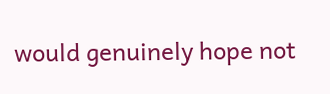would genuinely hope not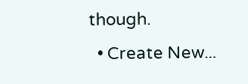though.
  • Create New...